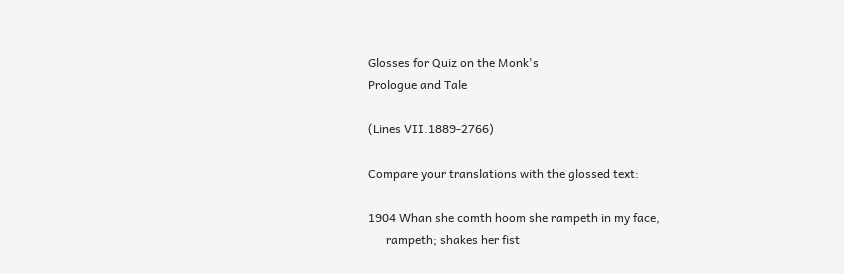Glosses for Quiz on the Monk's
Prologue and Tale

(Lines VII.1889-2766)

Compare your translations with the glossed text:

1904 Whan she comth hoom she rampeth in my face,
      rampeth; shakes her fist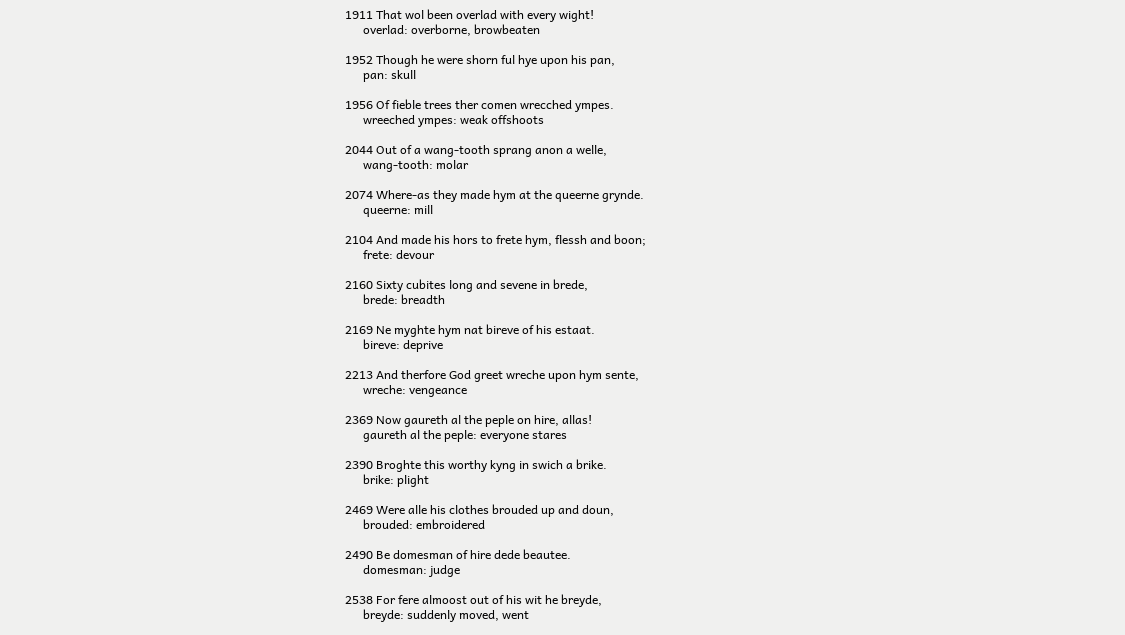1911 That wol been overlad with every wight!
      overlad: overborne, browbeaten

1952 Though he were shorn ful hye upon his pan,
      pan: skull

1956 Of fieble trees ther comen wrecched ympes.
      wreeched ympes: weak offshoots

2044 Out of a wang-tooth sprang anon a welle,
      wang-tooth: molar

2074 Where-as they made hym at the queerne grynde.
      queerne: mill

2104 And made his hors to frete hym, flessh and boon;
      frete: devour

2160 Sixty cubites long and sevene in brede,
      brede: breadth

2169 Ne myghte hym nat bireve of his estaat.
      bireve: deprive

2213 And therfore God greet wreche upon hym sente,
      wreche: vengeance

2369 Now gaureth al the peple on hire, allas!
      gaureth al the peple: everyone stares

2390 Broghte this worthy kyng in swich a brike.
      brike: plight

2469 Were alle his clothes brouded up and doun,
      brouded: embroidered

2490 Be domesman of hire dede beautee.
      domesman: judge

2538 For fere almoost out of his wit he breyde,
      breyde: suddenly moved, went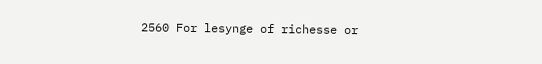2560 For lesynge of richesse or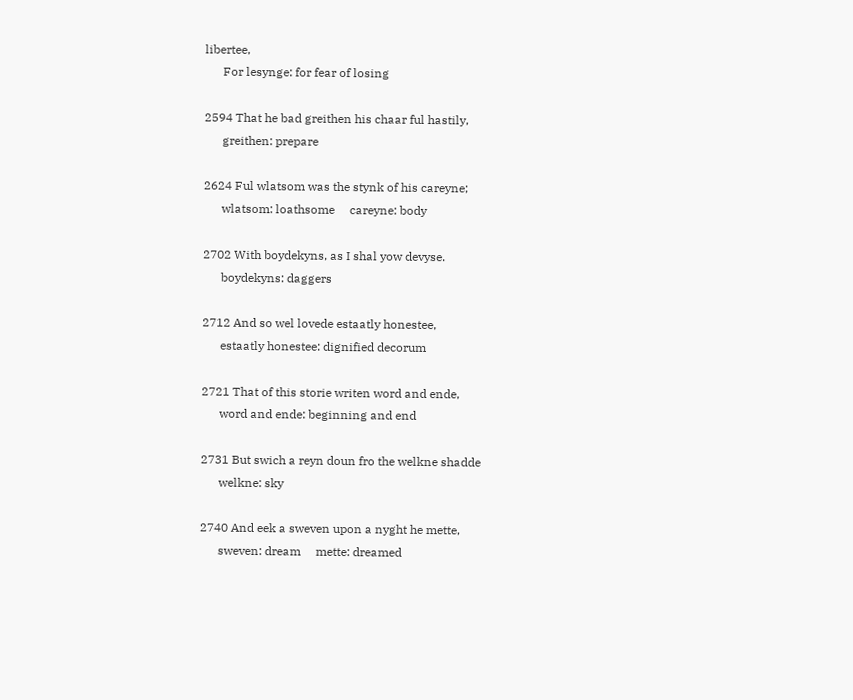libertee,
      For lesynge: for fear of losing

2594 That he bad greithen his chaar ful hastily,
      greithen: prepare

2624 Ful wlatsom was the stynk of his careyne;
      wlatsom: loathsome     careyne: body

2702 With boydekyns, as I shal yow devyse.
      boydekyns: daggers

2712 And so wel lovede estaatly honestee,
      estaatly honestee: dignified decorum

2721 That of this storie writen word and ende,
      word and ende: beginning and end

2731 But swich a reyn doun fro the welkne shadde
      welkne: sky

2740 And eek a sweven upon a nyght he mette,
      sweven: dream     mette: dreamed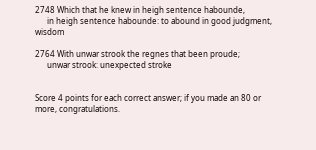2748 Which that he knew in heigh sentence habounde,
      in heigh sentence habounde: to abound in good judgment, wisdom

2764 With unwar strook the regnes that been proude;
      unwar strook: unexpected stroke


Score 4 points for each correct answer; if you made an 80 or more, congratulations.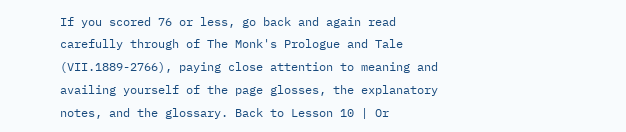If you scored 76 or less, go back and again read carefully through of The Monk's Prologue and Tale (VII.1889-2766), paying close attention to meaning and availing yourself of the page glosses, the explanatory notes, and the glossary. Back to Lesson 10 | Or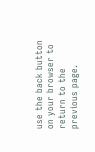use the back button on your browser to return to the previous page.